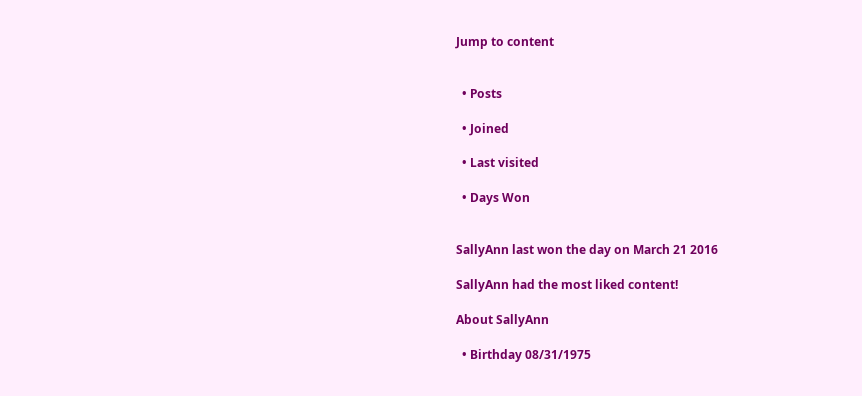Jump to content


  • Posts

  • Joined

  • Last visited

  • Days Won


SallyAnn last won the day on March 21 2016

SallyAnn had the most liked content!

About SallyAnn

  • Birthday 08/31/1975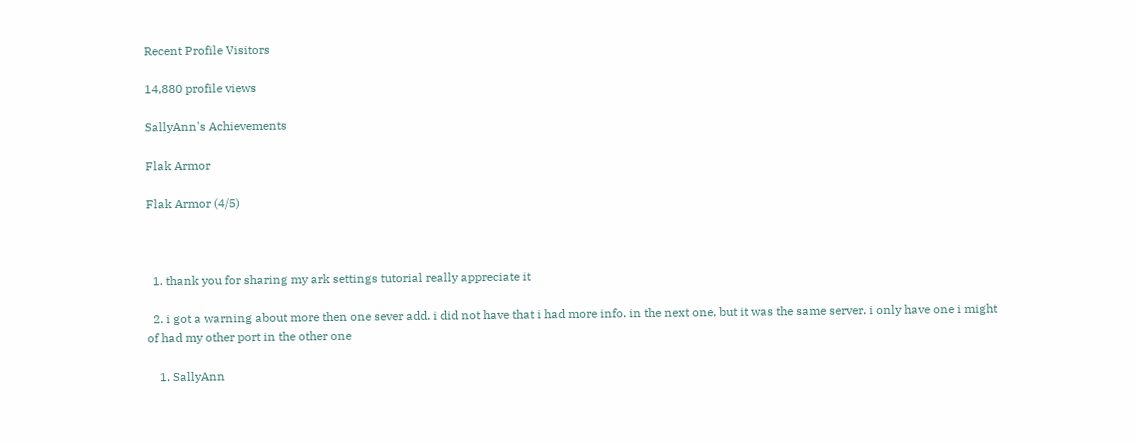Recent Profile Visitors

14,880 profile views

SallyAnn's Achievements

Flak Armor

Flak Armor (4/5)



  1. thank you for sharing my ark settings tutorial really appreciate it

  2. i got a warning about more then one sever add. i did not have that i had more info. in the next one, but it was the same server. i only have one i might of had my other port in the other one

    1. SallyAnn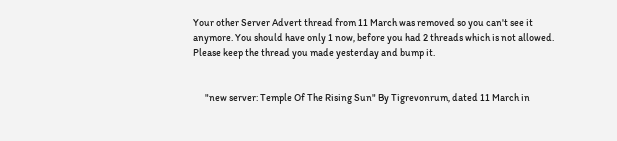Your other Server Advert thread from 11 March was removed so you can't see it anymore. You should have only 1 now, before you had 2 threads which is not allowed. Please keep the thread you made yesterday and bump it.


      "new server: Temple Of The Rising Sun" By Tigrevonrum, dated 11 March in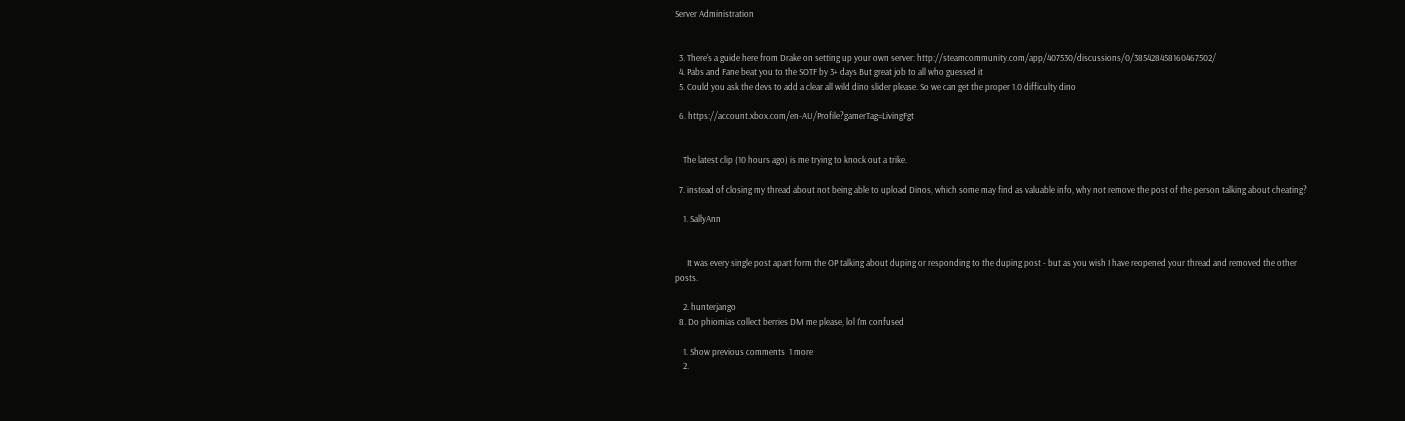Server Administration


  3. There's a guide here from Drake on setting up your own server: http://steamcommunity.com/app/407530/discussions/0/385428458160467502/
  4. Pabs and Fane beat you to the SOTF by 3+ days But great job to all who guessed it
  5. Could you ask the devs to add a clear all wild dino slider please. So we can get the proper 1.0 difficulty dino

  6. https://account.xbox.com/en-AU/Profile?gamerTag=LivingFgt


    The latest clip (10 hours ago) is me trying to knock out a trike.

  7. instead of closing my thread about not being able to upload Dinos, which some may find as valuable info, why not remove the post of the person talking about cheating?

    1. SallyAnn


      It was every single post apart form the OP talking about duping or responding to the duping post - but as you wish I have reopened your thread and removed the other posts.

    2. hunterjango
  8. Do phiomias collect berries DM me please, lol I'm confused

    1. Show previous comments  1 more
    2.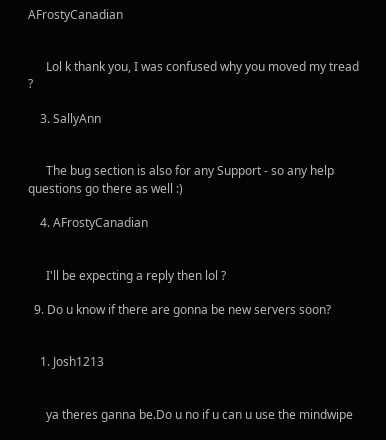AFrostyCanadian


      Lol k thank you, I was confused why you moved my tread ?

    3. SallyAnn


      The bug section is also for any Support - so any help questions go there as well :)

    4. AFrostyCanadian


      I'll be expecting a reply then lol ?

  9. Do u know if there are gonna be new servers soon?


    1. Josh1213


      ya theres ganna be.Do u no if u can u use the mindwipe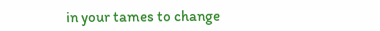in your tames to change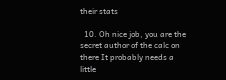their stats

  10. Oh nice job, you are the secret author of the calc on there It probably needs a little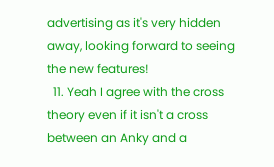advertising as it's very hidden away, looking forward to seeing the new features!
  11. Yeah I agree with the cross theory even if it isn't a cross between an Anky and a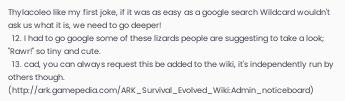Thylacoleo like my first joke, if it was as easy as a google search Wildcard wouldn't ask us what it is, we need to go deeper!
  12. I had to go google some of these lizards people are suggesting to take a look; "Rawr!" so tiny and cute.
  13. cad, you can always request this be added to the wiki, it's independently run by others though. (http://ark.gamepedia.com/ARK_Survival_Evolved_Wiki:Admin_noticeboard)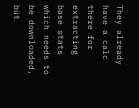They already have a calc there for extracting base stats which needs to be downloaded, but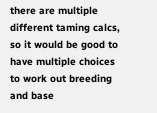there are multiple different taming calcs, so it would be good to have multiple choices to work out breeding and base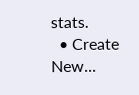stats.
  • Create New...